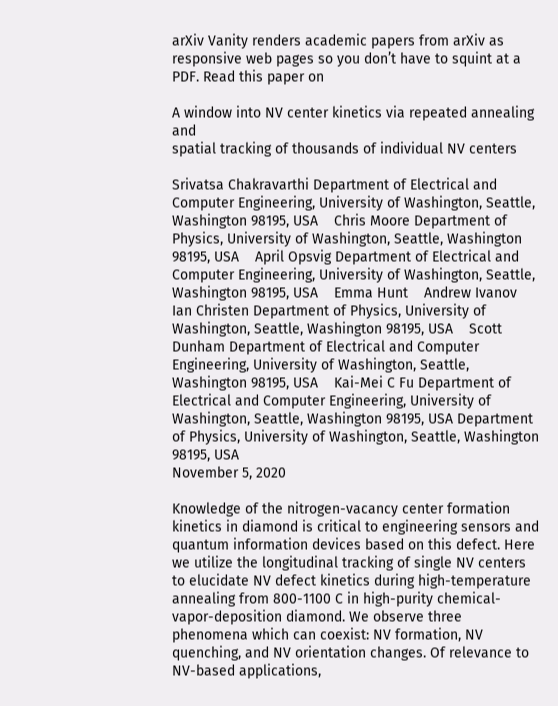arXiv Vanity renders academic papers from arXiv as responsive web pages so you don’t have to squint at a PDF. Read this paper on

A window into NV center kinetics via repeated annealing and
spatial tracking of thousands of individual NV centers

Srivatsa Chakravarthi Department of Electrical and Computer Engineering, University of Washington, Seattle, Washington 98195, USA    Chris Moore Department of Physics, University of Washington, Seattle, Washington 98195, USA    April Opsvig Department of Electrical and Computer Engineering, University of Washington, Seattle, Washington 98195, USA    Emma Hunt    Andrew Ivanov    Ian Christen Department of Physics, University of Washington, Seattle, Washington 98195, USA    Scott Dunham Department of Electrical and Computer Engineering, University of Washington, Seattle, Washington 98195, USA    Kai-Mei C Fu Department of Electrical and Computer Engineering, University of Washington, Seattle, Washington 98195, USA Department of Physics, University of Washington, Seattle, Washington 98195, USA
November 5, 2020

Knowledge of the nitrogen-vacancy center formation kinetics in diamond is critical to engineering sensors and quantum information devices based on this defect. Here we utilize the longitudinal tracking of single NV centers to elucidate NV defect kinetics during high-temperature annealing from 800-1100 C in high-purity chemical-vapor-deposition diamond. We observe three phenomena which can coexist: NV formation, NV quenching, and NV orientation changes. Of relevance to NV-based applications,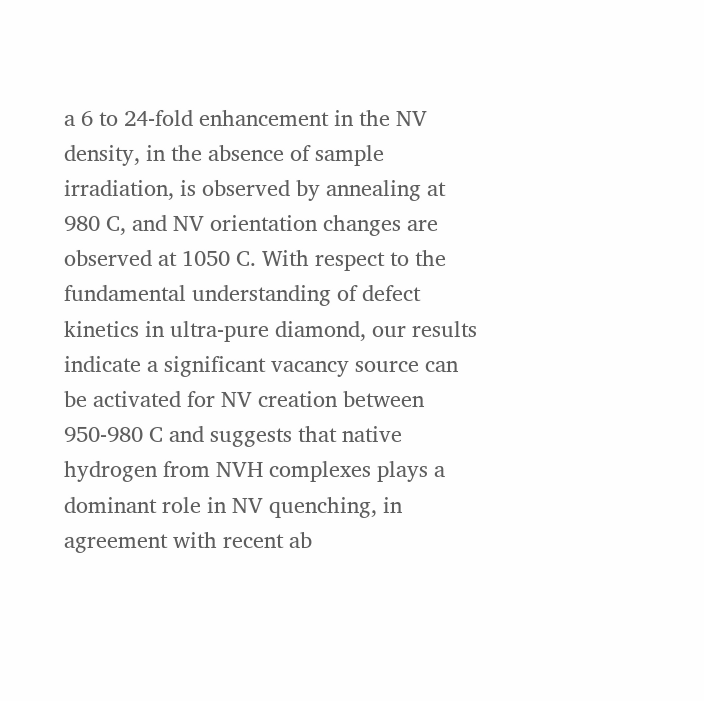a 6 to 24-fold enhancement in the NV density, in the absence of sample irradiation, is observed by annealing at 980 C, and NV orientation changes are observed at 1050 C. With respect to the fundamental understanding of defect kinetics in ultra-pure diamond, our results indicate a significant vacancy source can be activated for NV creation between 950-980 C and suggests that native hydrogen from NVH complexes plays a dominant role in NV quenching, in agreement with recent ab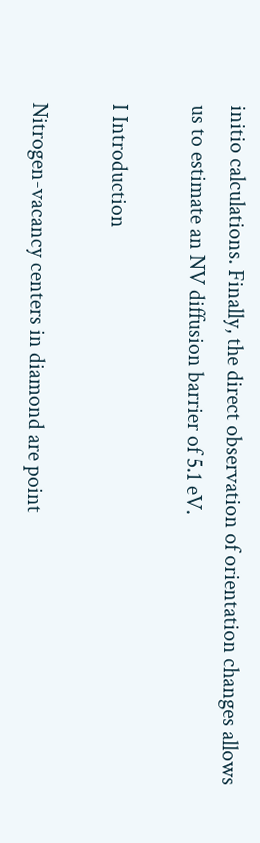initio calculations. Finally, the direct observation of orientation changes allows us to estimate an NV diffusion barrier of 5.1 eV.

I Introduction

Nitrogen-vacancy centers in diamond are point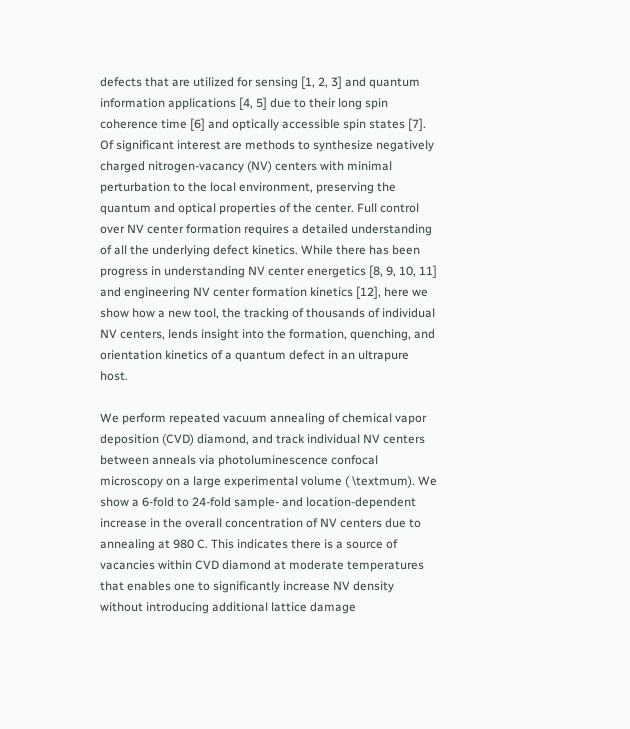defects that are utilized for sensing [1, 2, 3] and quantum information applications [4, 5] due to their long spin coherence time [6] and optically accessible spin states [7]. Of significant interest are methods to synthesize negatively charged nitrogen-vacancy (NV) centers with minimal perturbation to the local environment, preserving the quantum and optical properties of the center. Full control over NV center formation requires a detailed understanding of all the underlying defect kinetics. While there has been progress in understanding NV center energetics [8, 9, 10, 11] and engineering NV center formation kinetics [12], here we show how a new tool, the tracking of thousands of individual NV centers, lends insight into the formation, quenching, and orientation kinetics of a quantum defect in an ultrapure host.

We perform repeated vacuum annealing of chemical vapor deposition (CVD) diamond, and track individual NV centers between anneals via photoluminescence confocal microscopy on a large experimental volume ( \textmum). We show a 6-fold to 24-fold sample- and location-dependent increase in the overall concentration of NV centers due to annealing at 980 C. This indicates there is a source of vacancies within CVD diamond at moderate temperatures that enables one to significantly increase NV density without introducing additional lattice damage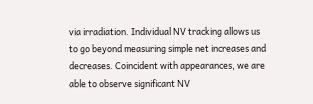via irradiation. Individual NV tracking allows us to go beyond measuring simple net increases and decreases. Coincident with appearances, we are able to observe significant NV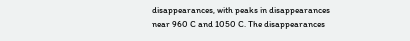disappearances, with peaks in disappearances near 960 C and 1050 C. The disappearances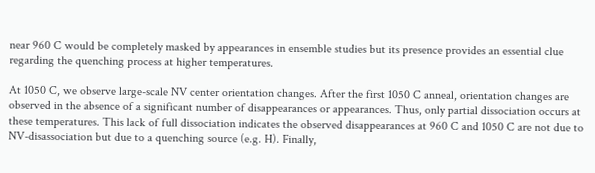near 960 C would be completely masked by appearances in ensemble studies but its presence provides an essential clue regarding the quenching process at higher temperatures.

At 1050 C, we observe large-scale NV center orientation changes. After the first 1050 C anneal, orientation changes are observed in the absence of a significant number of disappearances or appearances. Thus, only partial dissociation occurs at these temperatures. This lack of full dissociation indicates the observed disappearances at 960 C and 1050 C are not due to NV-disassociation but due to a quenching source (e.g. H). Finally,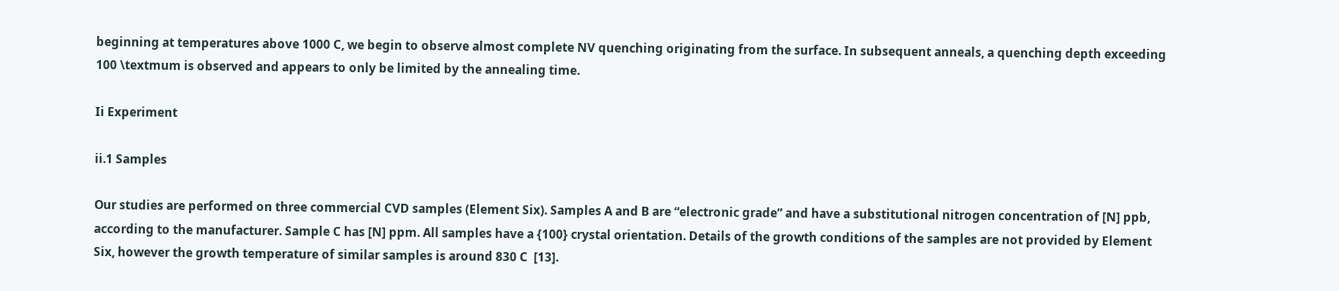beginning at temperatures above 1000 C, we begin to observe almost complete NV quenching originating from the surface. In subsequent anneals, a quenching depth exceeding 100 \textmum is observed and appears to only be limited by the annealing time.

Ii Experiment

ii.1 Samples

Our studies are performed on three commercial CVD samples (Element Six). Samples A and B are “electronic grade” and have a substitutional nitrogen concentration of [N] ppb, according to the manufacturer. Sample C has [N] ppm. All samples have a {100} crystal orientation. Details of the growth conditions of the samples are not provided by Element Six, however the growth temperature of similar samples is around 830 C  [13].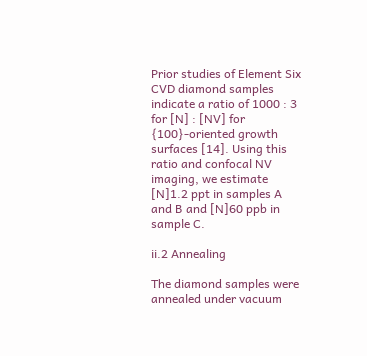Prior studies of Element Six CVD diamond samples indicate a ratio of 1000 : 3 for [N] : [NV] for {100}-oriented growth surfaces [14]. Using this ratio and confocal NV imaging, we estimate [N]1.2 ppt in samples A and B and [N]60 ppb in sample C.

ii.2 Annealing

The diamond samples were annealed under vacuum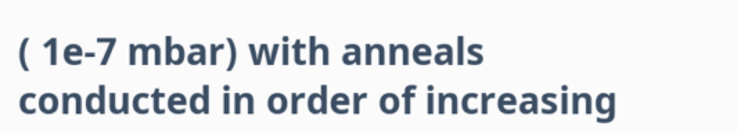( 1e-7 mbar) with anneals conducted in order of increasing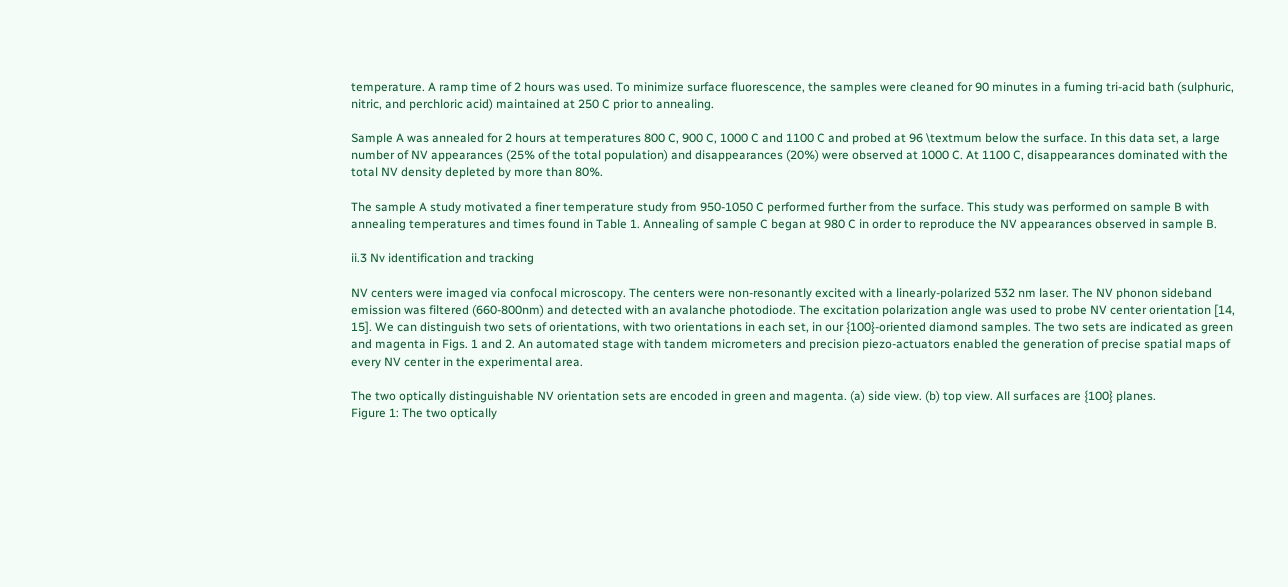temperature. A ramp time of 2 hours was used. To minimize surface fluorescence, the samples were cleaned for 90 minutes in a fuming tri-acid bath (sulphuric, nitric, and perchloric acid) maintained at 250 C prior to annealing.

Sample A was annealed for 2 hours at temperatures 800 C, 900 C, 1000 C and 1100 C and probed at 96 \textmum below the surface. In this data set, a large number of NV appearances (25% of the total population) and disappearances (20%) were observed at 1000 C. At 1100 C, disappearances dominated with the total NV density depleted by more than 80%.

The sample A study motivated a finer temperature study from 950-1050 C performed further from the surface. This study was performed on sample B with annealing temperatures and times found in Table 1. Annealing of sample C began at 980 C in order to reproduce the NV appearances observed in sample B.

ii.3 Nv identification and tracking

NV centers were imaged via confocal microscopy. The centers were non-resonantly excited with a linearly-polarized 532 nm laser. The NV phonon sideband emission was filtered (660-800nm) and detected with an avalanche photodiode. The excitation polarization angle was used to probe NV center orientation [14, 15]. We can distinguish two sets of orientations, with two orientations in each set, in our {100}-oriented diamond samples. The two sets are indicated as green and magenta in Figs. 1 and 2. An automated stage with tandem micrometers and precision piezo-actuators enabled the generation of precise spatial maps of every NV center in the experimental area.

The two optically distinguishable NV orientation sets are encoded in green and magenta. (a) side view. (b) top view. All surfaces are {100} planes.
Figure 1: The two optically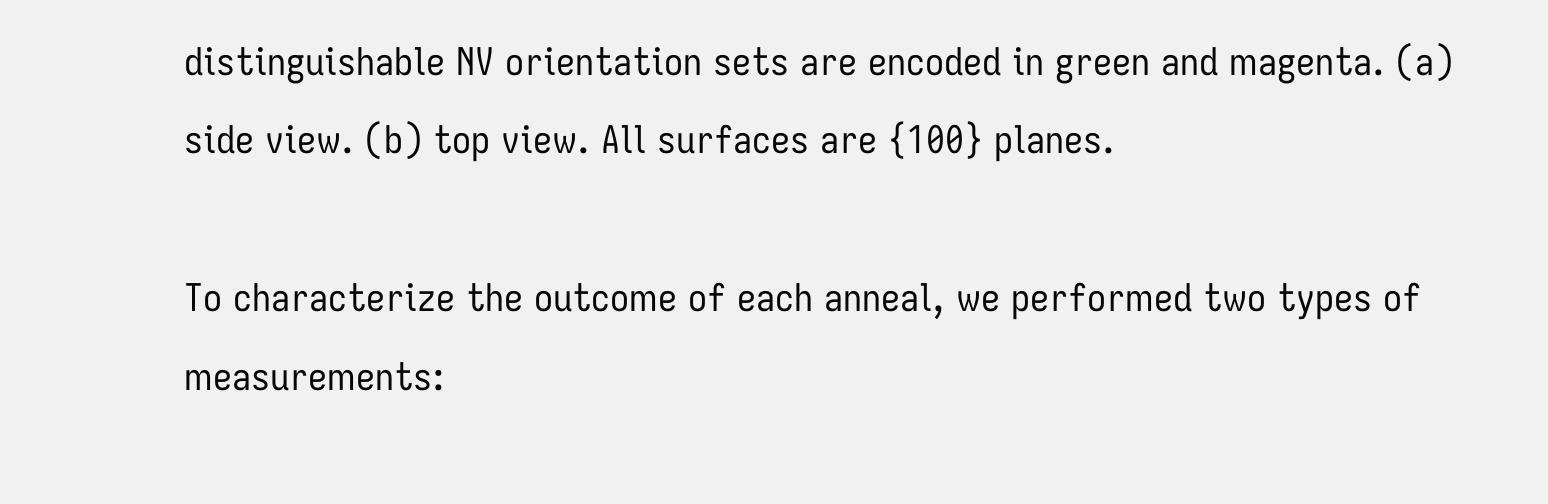distinguishable NV orientation sets are encoded in green and magenta. (a) side view. (b) top view. All surfaces are {100} planes.

To characterize the outcome of each anneal, we performed two types of measurements: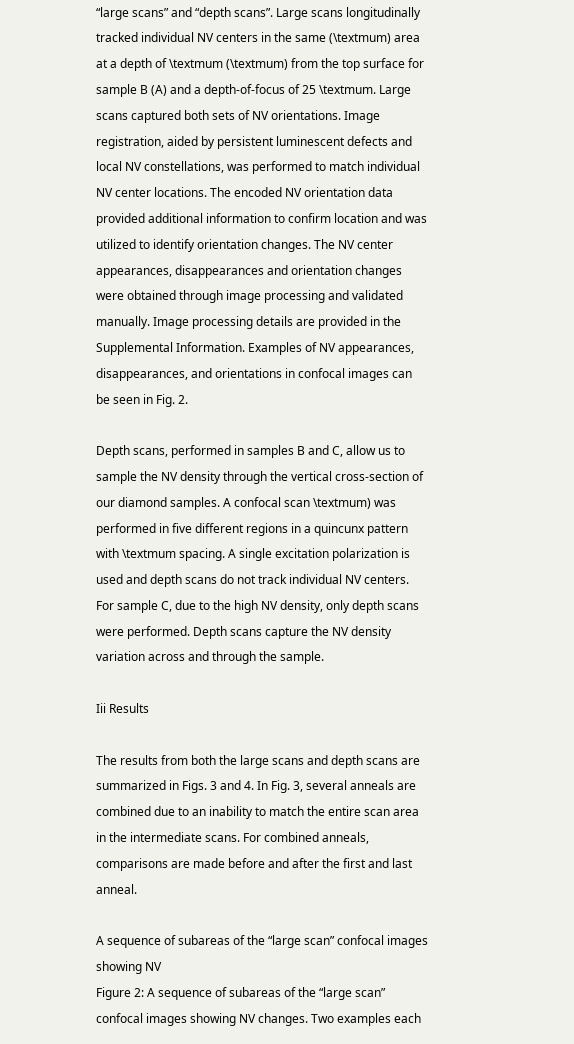“large scans” and “depth scans”. Large scans longitudinally tracked individual NV centers in the same (\textmum) area at a depth of \textmum (\textmum) from the top surface for sample B (A) and a depth-of-focus of 25 \textmum. Large scans captured both sets of NV orientations. Image registration, aided by persistent luminescent defects and local NV constellations, was performed to match individual NV center locations. The encoded NV orientation data provided additional information to confirm location and was utilized to identify orientation changes. The NV center appearances, disappearances and orientation changes were obtained through image processing and validated manually. Image processing details are provided in the Supplemental Information. Examples of NV appearances, disappearances, and orientations in confocal images can be seen in Fig. 2.

Depth scans, performed in samples B and C, allow us to sample the NV density through the vertical cross-section of our diamond samples. A confocal scan \textmum) was performed in five different regions in a quincunx pattern with \textmum spacing. A single excitation polarization is used and depth scans do not track individual NV centers. For sample C, due to the high NV density, only depth scans were performed. Depth scans capture the NV density variation across and through the sample.

Iii Results

The results from both the large scans and depth scans are summarized in Figs. 3 and 4. In Fig. 3, several anneals are combined due to an inability to match the entire scan area in the intermediate scans. For combined anneals, comparisons are made before and after the first and last anneal.

A sequence of subareas of the “large scan” confocal images showing NV
Figure 2: A sequence of subareas of the “large scan” confocal images showing NV changes. Two examples each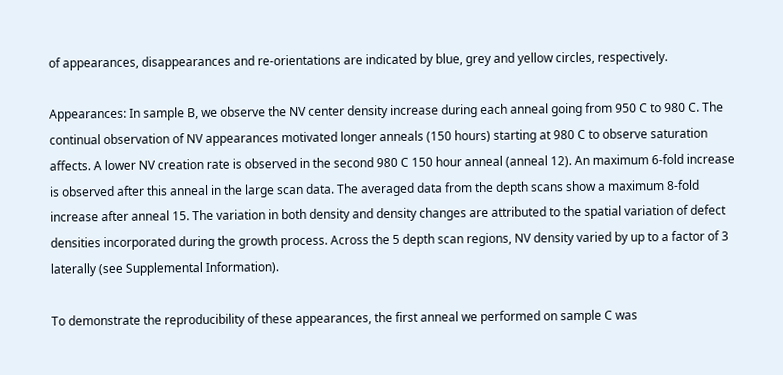of appearances, disappearances and re-orientations are indicated by blue, grey and yellow circles, respectively.

Appearances: In sample B, we observe the NV center density increase during each anneal going from 950 C to 980 C. The continual observation of NV appearances motivated longer anneals (150 hours) starting at 980 C to observe saturation affects. A lower NV creation rate is observed in the second 980 C 150 hour anneal (anneal 12). An maximum 6-fold increase is observed after this anneal in the large scan data. The averaged data from the depth scans show a maximum 8-fold increase after anneal 15. The variation in both density and density changes are attributed to the spatial variation of defect densities incorporated during the growth process. Across the 5 depth scan regions, NV density varied by up to a factor of 3 laterally (see Supplemental Information).

To demonstrate the reproducibility of these appearances, the first anneal we performed on sample C was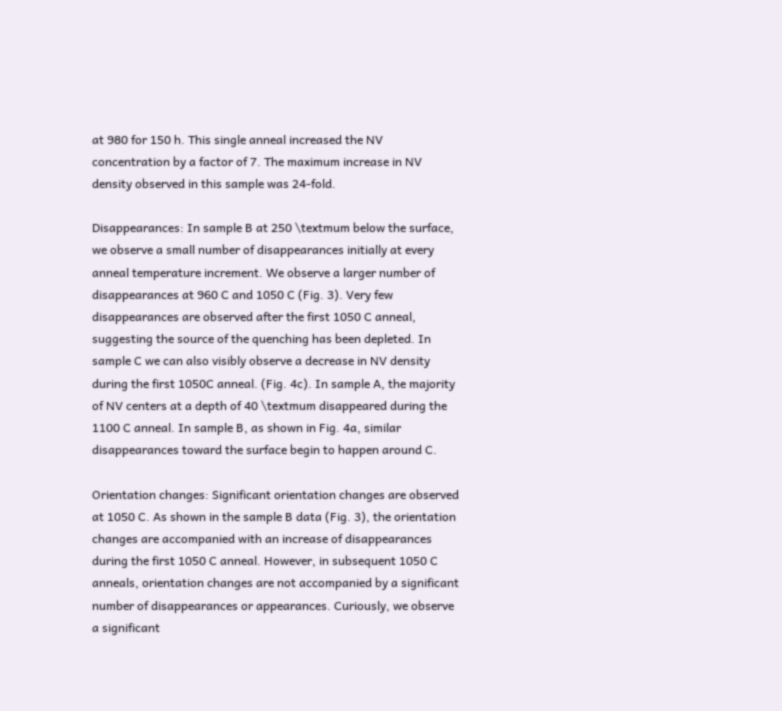at 980 for 150 h. This single anneal increased the NV concentration by a factor of 7. The maximum increase in NV density observed in this sample was 24-fold.

Disappearances: In sample B at 250 \textmum below the surface, we observe a small number of disappearances initially at every anneal temperature increment. We observe a larger number of disappearances at 960 C and 1050 C (Fig. 3). Very few disappearances are observed after the first 1050 C anneal, suggesting the source of the quenching has been depleted. In sample C we can also visibly observe a decrease in NV density during the first 1050C anneal. (Fig. 4c). In sample A, the majority of NV centers at a depth of 40 \textmum disappeared during the 1100 C anneal. In sample B, as shown in Fig. 4a, similar disappearances toward the surface begin to happen around C.

Orientation changes: Significant orientation changes are observed at 1050 C. As shown in the sample B data (Fig. 3), the orientation changes are accompanied with an increase of disappearances during the first 1050 C anneal. However, in subsequent 1050 C anneals, orientation changes are not accompanied by a significant number of disappearances or appearances. Curiously, we observe a significant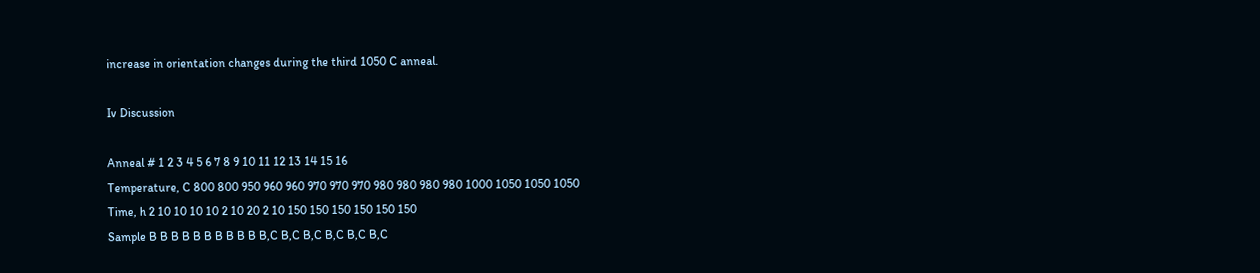increase in orientation changes during the third 1050 C anneal.

Iv Discussion

Anneal # 1 2 3 4 5 6 7 8 9 10 11 12 13 14 15 16
Temperature, C 800 800 950 960 960 970 970 970 980 980 980 980 1000 1050 1050 1050
Time, h 2 10 10 10 10 2 10 20 2 10 150 150 150 150 150 150
Sample B B B B B B B B B B B,C B,C B,C B,C B,C B,C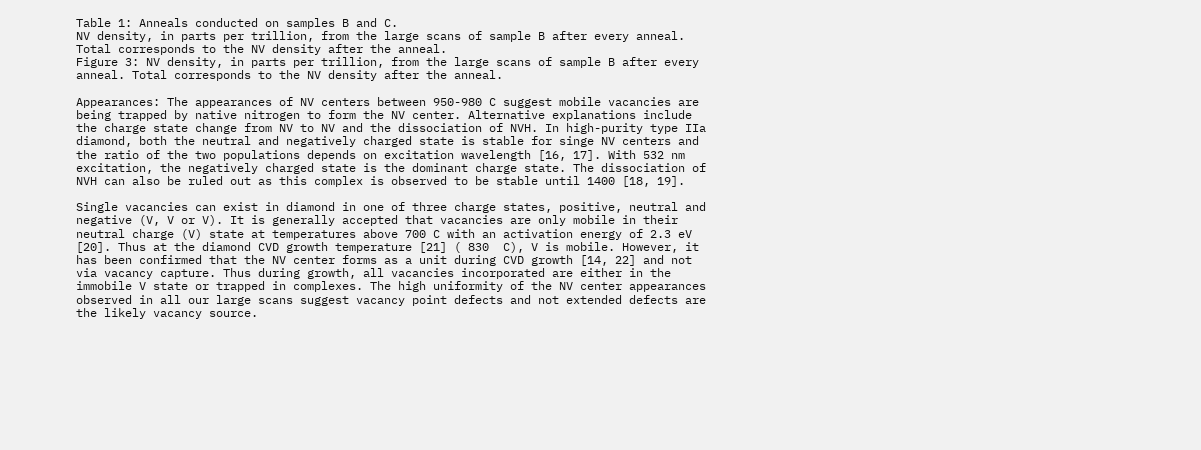Table 1: Anneals conducted on samples B and C.
NV density, in parts per trillion, from the large scans of sample B after every anneal. Total corresponds to the NV density after the anneal.
Figure 3: NV density, in parts per trillion, from the large scans of sample B after every anneal. Total corresponds to the NV density after the anneal.

Appearances: The appearances of NV centers between 950-980 C suggest mobile vacancies are being trapped by native nitrogen to form the NV center. Alternative explanations include the charge state change from NV to NV and the dissociation of NVH. In high-purity type IIa diamond, both the neutral and negatively charged state is stable for singe NV centers and the ratio of the two populations depends on excitation wavelength [16, 17]. With 532 nm excitation, the negatively charged state is the dominant charge state. The dissociation of NVH can also be ruled out as this complex is observed to be stable until 1400 [18, 19].

Single vacancies can exist in diamond in one of three charge states, positive, neutral and negative (V, V or V). It is generally accepted that vacancies are only mobile in their neutral charge (V) state at temperatures above 700 C with an activation energy of 2.3 eV [20]. Thus at the diamond CVD growth temperature [21] ( 830  C), V is mobile. However, it has been confirmed that the NV center forms as a unit during CVD growth [14, 22] and not via vacancy capture. Thus during growth, all vacancies incorporated are either in the immobile V state or trapped in complexes. The high uniformity of the NV center appearances observed in all our large scans suggest vacancy point defects and not extended defects are the likely vacancy source.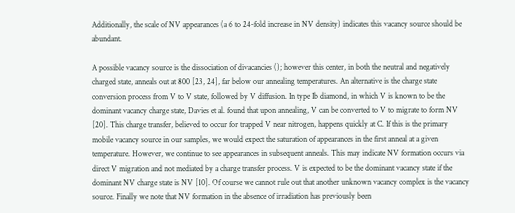Additionally, the scale of NV appearances (a 6 to 24-fold increase in NV density) indicates this vacancy source should be abundant.

A possible vacancy source is the dissociation of divacancies (); however this center, in both the neutral and negatively charged state, anneals out at 800 [23, 24], far below our annealing temperatures. An alternative is the charge state conversion process from V to V state, followed by V diffusion. In type Ib diamond, in which V is known to be the dominant vacancy charge state, Davies et al. found that upon annealing, V can be converted to V to migrate to form NV [20]. This charge transfer, believed to occur for trapped V near nitrogen, happens quickly at C. If this is the primary mobile vacancy source in our samples, we would expect the saturation of appearances in the first anneal at a given temperature. However, we continue to see appearances in subsequent anneals. This may indicate NV formation occurs via direct V migration and not mediated by a charge transfer process. V is expected to be the dominant vacancy state if the dominant NV charge state is NV [10]. Of course we cannot rule out that another unknown vacancy complex is the vacancy source. Finally we note that NV formation in the absence of irradiation has previously been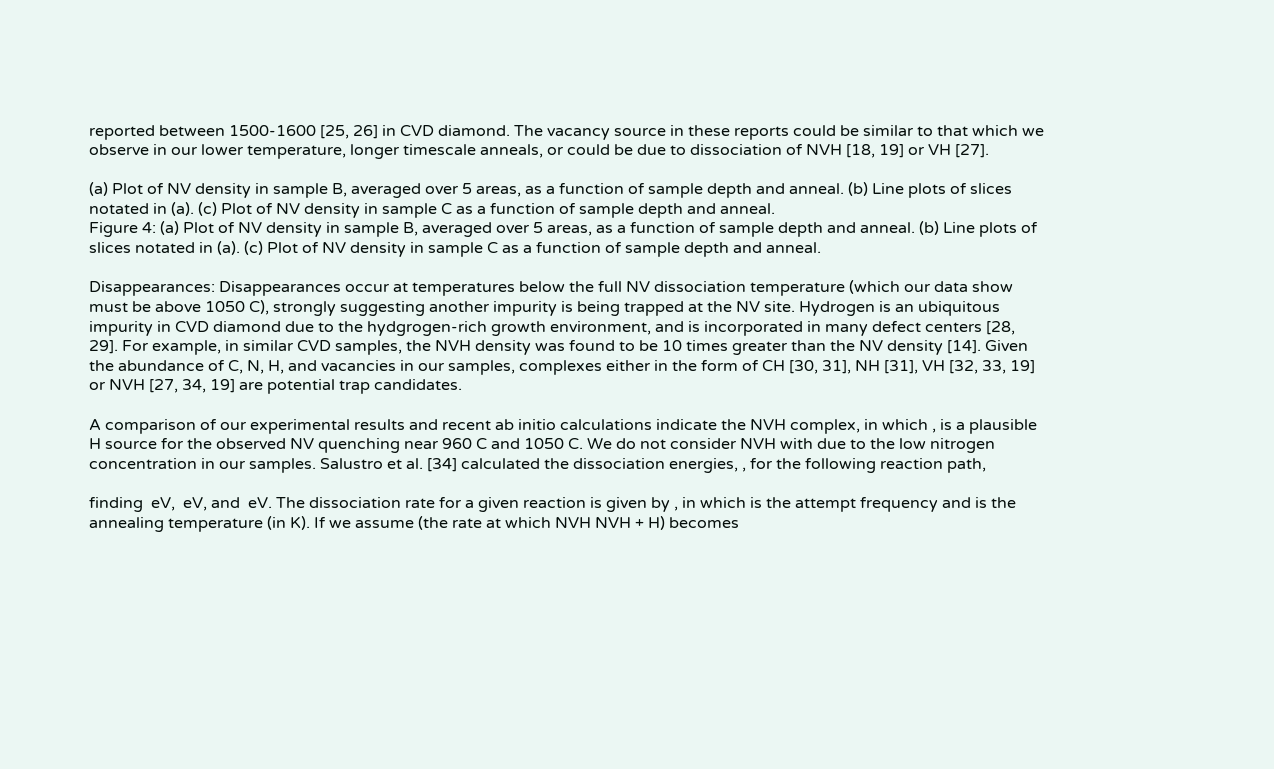reported between 1500-1600 [25, 26] in CVD diamond. The vacancy source in these reports could be similar to that which we observe in our lower temperature, longer timescale anneals, or could be due to dissociation of NVH [18, 19] or VH [27].

(a) Plot of NV density in sample B, averaged over 5 areas, as a function of sample depth and anneal. (b) Line plots of slices notated in (a). (c) Plot of NV density in sample C as a function of sample depth and anneal.
Figure 4: (a) Plot of NV density in sample B, averaged over 5 areas, as a function of sample depth and anneal. (b) Line plots of slices notated in (a). (c) Plot of NV density in sample C as a function of sample depth and anneal.

Disappearances: Disappearances occur at temperatures below the full NV dissociation temperature (which our data show must be above 1050 C), strongly suggesting another impurity is being trapped at the NV site. Hydrogen is an ubiquitous impurity in CVD diamond due to the hydgrogen-rich growth environment, and is incorporated in many defect centers [28, 29]. For example, in similar CVD samples, the NVH density was found to be 10 times greater than the NV density [14]. Given the abundance of C, N, H, and vacancies in our samples, complexes either in the form of CH [30, 31], NH [31], VH [32, 33, 19] or NVH [27, 34, 19] are potential trap candidates.

A comparison of our experimental results and recent ab initio calculations indicate the NVH complex, in which , is a plausible H source for the observed NV quenching near 960 C and 1050 C. We do not consider NVH with due to the low nitrogen concentration in our samples. Salustro et al. [34] calculated the dissociation energies, , for the following reaction path,

finding  eV,  eV, and  eV. The dissociation rate for a given reaction is given by , in which is the attempt frequency and is the annealing temperature (in K). If we assume (the rate at which NVH NVH + H) becomes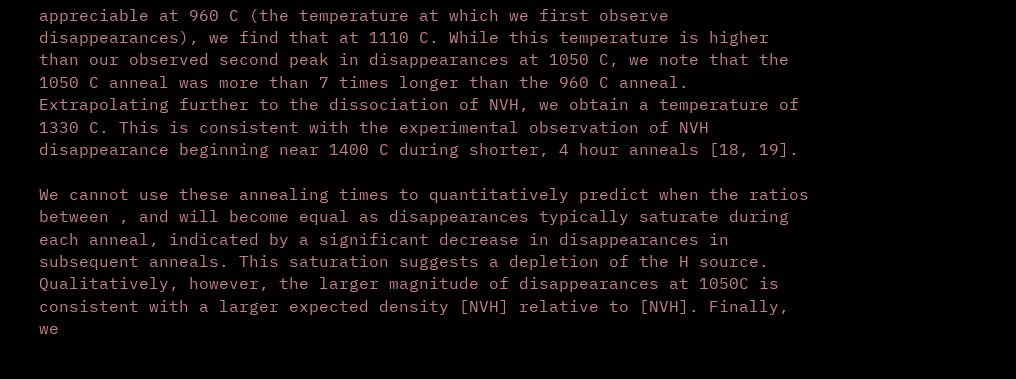appreciable at 960 C (the temperature at which we first observe disappearances), we find that at 1110 C. While this temperature is higher than our observed second peak in disappearances at 1050 C, we note that the 1050 C anneal was more than 7 times longer than the 960 C anneal. Extrapolating further to the dissociation of NVH, we obtain a temperature of 1330 C. This is consistent with the experimental observation of NVH disappearance beginning near 1400 C during shorter, 4 hour anneals [18, 19].

We cannot use these annealing times to quantitatively predict when the ratios between , and will become equal as disappearances typically saturate during each anneal, indicated by a significant decrease in disappearances in subsequent anneals. This saturation suggests a depletion of the H source. Qualitatively, however, the larger magnitude of disappearances at 1050C is consistent with a larger expected density [NVH] relative to [NVH]. Finally, we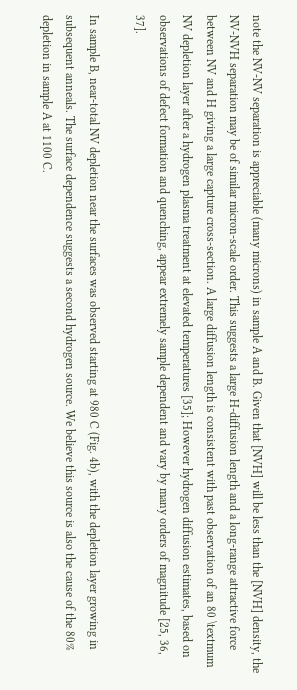note the NV-NV separation is appreciable (many microns) in sample A and B. Given that [NVH] will be less than the [NVH] density, the NV-NVH separation may be of similar micron-scale order. This suggests a large H-diffusion length and a long-range attractive force between NV and H giving a large capture cross-section. A large diffusion length is consistent with past observation of an 80 \textmum NV depletion layer after a hydrogen plasma treatment at elevated temperatures [35]; However hydrogen diffusion estimates, based on observations of defect formation and quenching, appear extremely sample dependent and vary by many orders of magnitude [25, 36, 37].

In sample B, near-total NV depletion near the surfaces was observed starting at 980 C (Fig. 4b), with the depletion layer growing in subsequent anneals. The surface dependence suggests a second hydrogen source. We believe this source is also the cause of the 80% depletion in sample A at 1100 C.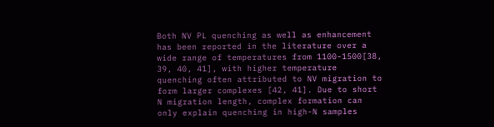Both NV PL quenching as well as enhancement has been reported in the literature over a wide range of temperatures from 1100-1500[38, 39, 40, 41], with higher temperature quenching often attributed to NV migration to form larger complexes [42, 41]. Due to short N migration length, complex formation can only explain quenching in high-N samples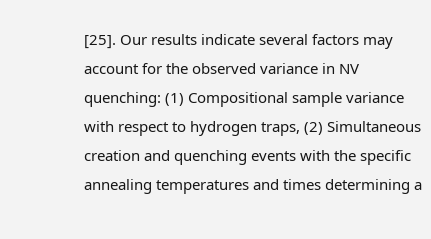[25]. Our results indicate several factors may account for the observed variance in NV quenching: (1) Compositional sample variance with respect to hydrogen traps, (2) Simultaneous creation and quenching events with the specific annealing temperatures and times determining a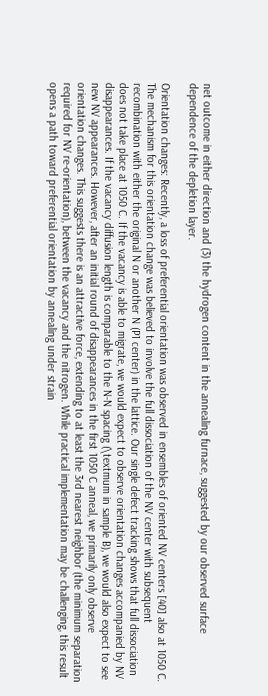net outcome in either direction and (3) the hydrogen content in the annealing furnace, suggested by our observed surface dependence of the depletion layer.

Orientation changes: Recently, a loss of preferential orientation was observed in ensembles of oriented NV centers [40] also at 1050 C. The mechanism for this orientation change was believed to involve the full dissociation of the NV center with subsequent recombination with either the original N or another N (P1 center) in the lattice. Our single defect tracking shows that full dissociation does not take place at 1050 C. If the vacancy is able to migrate, we would expect to observe orientation changes accompanied by NV disappearances. If the vacancy diffusion length is comparable to the N-N spacing (\textmum in sample B), we would also expect to see new NV appearances. However, after an initial round of disappearances in the first 1050 C anneal, we primarily only observe orientation changes. This suggests there is an attractive force, extending to at least the 3rd nearest neighbor (the minimum separation required for NV re-orientation), between the vacancy and the nitrogen. While practical implementation may be challenging, this result opens a path toward preferential orientation by annealing under strain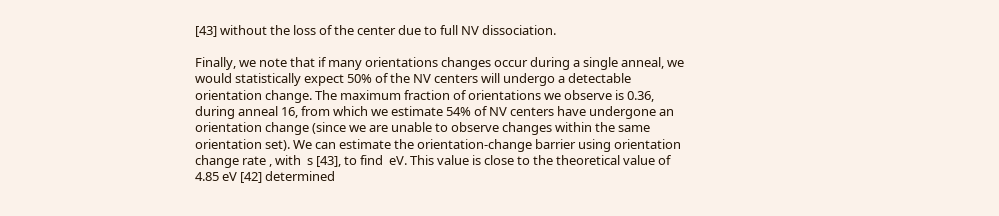[43] without the loss of the center due to full NV dissociation.

Finally, we note that if many orientations changes occur during a single anneal, we would statistically expect 50% of the NV centers will undergo a detectable orientation change. The maximum fraction of orientations we observe is 0.36, during anneal 16, from which we estimate 54% of NV centers have undergone an orientation change (since we are unable to observe changes within the same orientation set). We can estimate the orientation-change barrier using orientation change rate , with  s [43], to find  eV. This value is close to the theoretical value of 4.85 eV [42] determined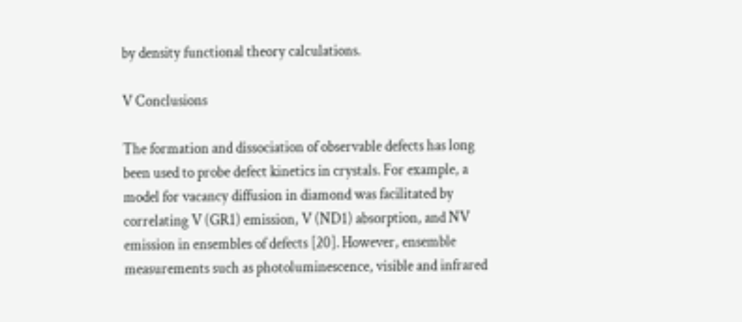by density functional theory calculations.

V Conclusions

The formation and dissociation of observable defects has long been used to probe defect kinetics in crystals. For example, a model for vacancy diffusion in diamond was facilitated by correlating V (GR1) emission, V (ND1) absorption, and NV emission in ensembles of defects [20]. However, ensemble measurements such as photoluminescence, visible and infrared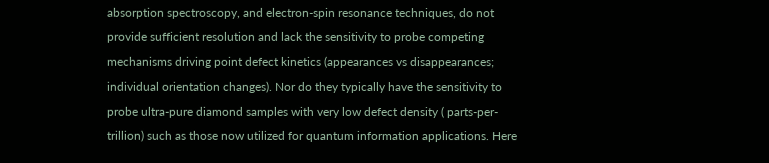absorption spectroscopy, and electron-spin resonance techniques, do not provide sufficient resolution and lack the sensitivity to probe competing mechanisms driving point defect kinetics (appearances vs disappearances; individual orientation changes). Nor do they typically have the sensitivity to probe ultra-pure diamond samples with very low defect density ( parts-per-trillion) such as those now utilized for quantum information applications. Here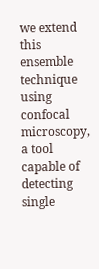we extend this ensemble technique using confocal microscopy, a tool capable of detecting single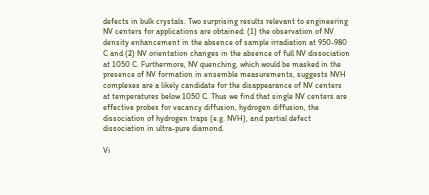defects in bulk crystals. Two surprising results relevant to engineering NV centers for applications are obtained: (1) the observation of NV density enhancement in the absence of sample irradiation at 950-980 C and (2) NV orientation changes in the absence of full NV dissociation at 1050 C. Furthermore, NV quenching, which would be masked in the presence of NV formation in ensemble measurements, suggests NVH complexes are a likely candidate for the disappearance of NV centers at temperatures below 1050 C. Thus we find that single NV centers are effective probes for vacancy diffusion, hydrogen diffusion, the dissociation of hydrogen traps (e.g. NVH), and partial defect dissociation in ultra-pure diamond.

Vi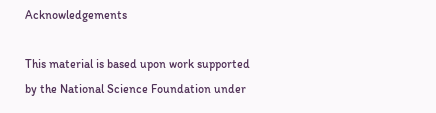Acknowledgements

This material is based upon work supported by the National Science Foundation under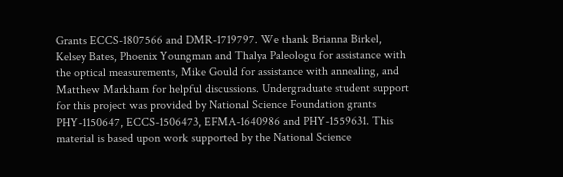Grants ECCS-1807566 and DMR-1719797. We thank Brianna Birkel, Kelsey Bates, Phoenix Youngman and Thalya Paleologu for assistance with the optical measurements, Mike Gould for assistance with annealing, and Matthew Markham for helpful discussions. Undergraduate student support for this project was provided by National Science Foundation grants PHY-1150647, ECCS-1506473, EFMA-1640986 and PHY-1559631. This material is based upon work supported by the National Science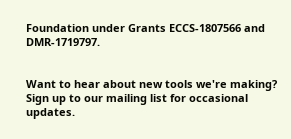Foundation under Grants ECCS-1807566 and DMR-1719797.


Want to hear about new tools we're making? Sign up to our mailing list for occasional updates.